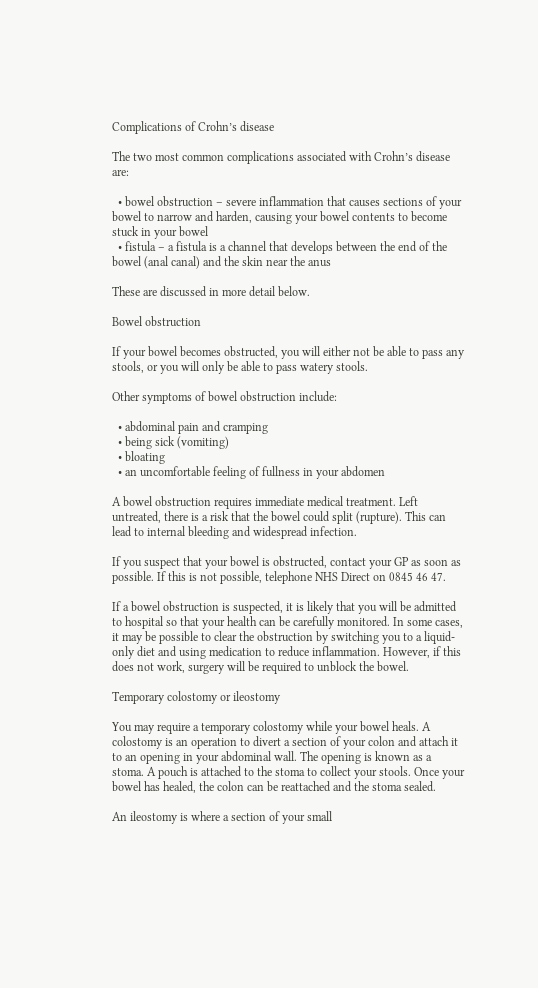Complications of Crohn’s disease

The two most common complications associated with Crohn’s disease are:

  • bowel obstruction – severe inflammation that causes sections of your bowel to narrow and harden, causing your bowel contents to become stuck in your bowel
  • fistula – a fistula is a channel that develops between the end of the bowel (anal canal) and the skin near the anus

These are discussed in more detail below.

Bowel obstruction

If your bowel becomes obstructed, you will either not be able to pass any stools, or you will only be able to pass watery stools.

Other symptoms of bowel obstruction include:

  • abdominal pain and cramping
  • being sick (vomiting)
  • bloating
  • an uncomfortable feeling of fullness in your abdomen

A bowel obstruction requires immediate medical treatment. Left untreated, there is a risk that the bowel could split (rupture). This can lead to internal bleeding and widespread infection.

If you suspect that your bowel is obstructed, contact your GP as soon as possible. If this is not possible, telephone NHS Direct on 0845 46 47.

If a bowel obstruction is suspected, it is likely that you will be admitted to hospital so that your health can be carefully monitored. In some cases, it may be possible to clear the obstruction by switching you to a liquid-only diet and using medication to reduce inflammation. However, if this does not work, surgery will be required to unblock the bowel.

Temporary colostomy or ileostomy

You may require a temporary colostomy while your bowel heals. A colostomy is an operation to divert a section of your colon and attach it to an opening in your abdominal wall. The opening is known as a stoma. A pouch is attached to the stoma to collect your stools. Once your bowel has healed, the colon can be reattached and the stoma sealed.

An ileostomy is where a section of your small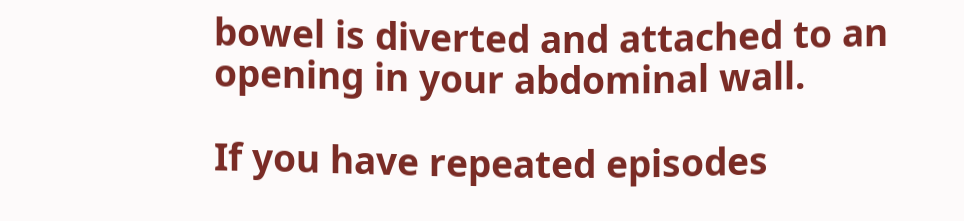bowel is diverted and attached to an opening in your abdominal wall.

If you have repeated episodes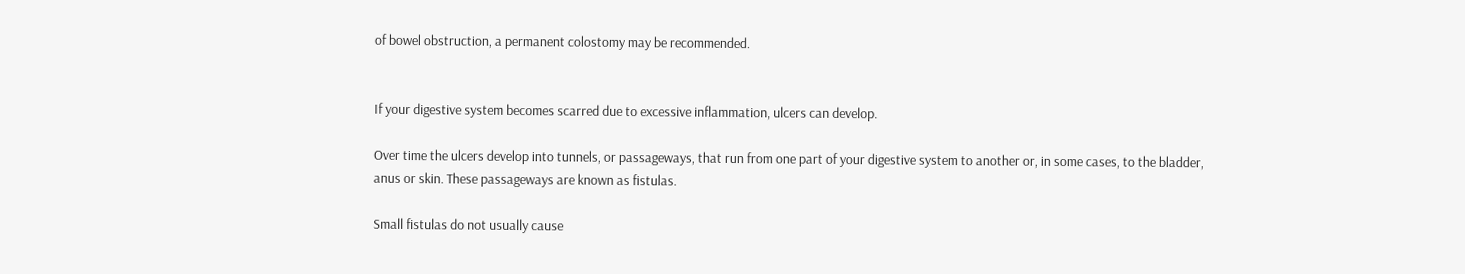of bowel obstruction, a permanent colostomy may be recommended.


If your digestive system becomes scarred due to excessive inflammation, ulcers can develop.

Over time the ulcers develop into tunnels, or passageways, that run from one part of your digestive system to another or, in some cases, to the bladder, anus or skin. These passageways are known as fistulas.

Small fistulas do not usually cause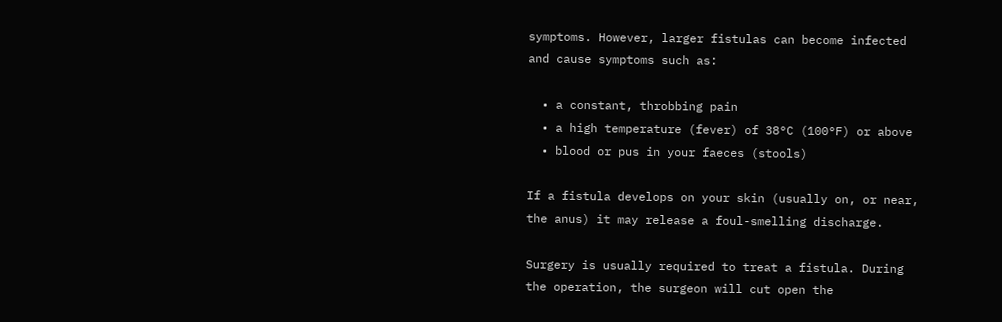symptoms. However, larger fistulas can become infected and cause symptoms such as:

  • a constant, throbbing pain
  • a high temperature (fever) of 38°C (100°F) or above
  • blood or pus in your faeces (stools)

If a fistula develops on your skin (usually on, or near, the anus) it may release a foul-smelling discharge.

Surgery is usually required to treat a fistula. During the operation, the surgeon will cut open the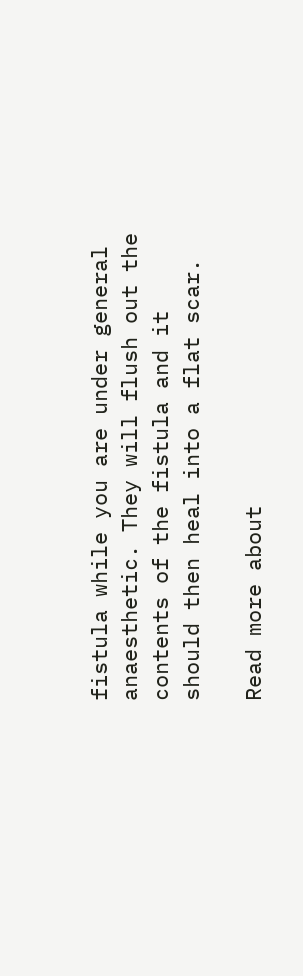fistula while you are under general anaesthetic. They will flush out the contents of the fistula and it should then heal into a flat scar.

Read more about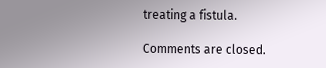treating a fistula.

Comments are closed.